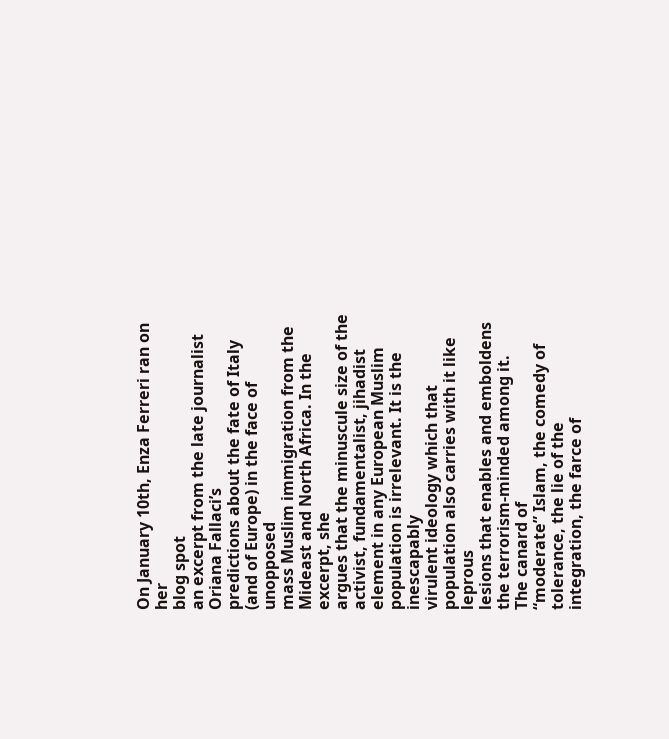On January 10th, Enza Ferreri ran on her
blog spot
an excerpt from the late journalist Oriana Fallaci’s
predictions about the fate of Italy (and of Europe) in the face of unopposed
mass Muslim immigration from the Mideast and North Africa. In the excerpt, she
argues that the minuscule size of the activist, fundamentalist, jihadist
element in any European Muslim population is irrelevant. It is the inescapably
virulent ideology which that population also carries with it like leprous
lesions that enables and emboldens the terrorism-minded among it.
The canard of
“moderate” Islam, the comedy of tolerance, the lie of the
integration, the farce of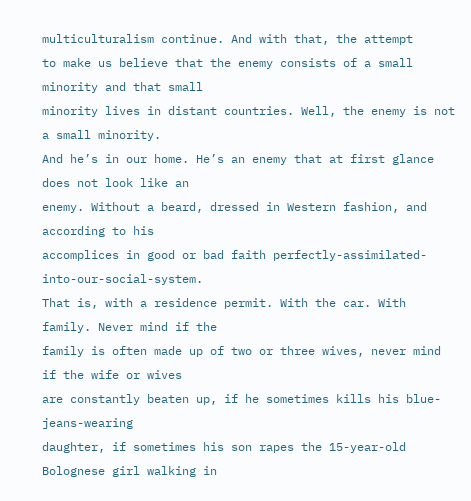multiculturalism continue. And with that, the attempt
to make us believe that the enemy consists of a small minority and that small
minority lives in distant countries. Well, the enemy is not a small minority.
And he’s in our home. He’s an enemy that at first glance does not look like an
enemy. Without a beard, dressed in Western fashion, and according to his
accomplices in good or bad faith perfectly-assimilated-into-our-social-system.
That is, with a residence permit. With the car. With family. Never mind if the
family is often made up of two or three wives, never mind if the wife or wives
are constantly beaten up, if he sometimes kills his blue-jeans-wearing
daughter, if sometimes his son rapes the 15-year-old Bolognese girl walking in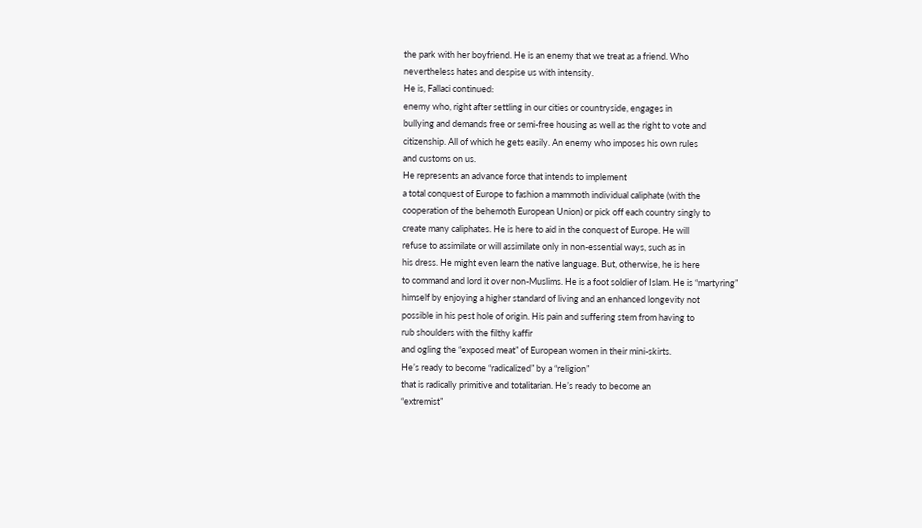the park with her boyfriend. He is an enemy that we treat as a friend. Who
nevertheless hates and despise us with intensity.
He is, Fallaci continued:
enemy who, right after settling in our cities or countryside, engages in
bullying and demands free or semi-free housing as well as the right to vote and
citizenship. All of which he gets easily. An enemy who imposes his own rules
and customs on us.
He represents an advance force that intends to implement
a total conquest of Europe to fashion a mammoth individual caliphate (with the
cooperation of the behemoth European Union) or pick off each country singly to
create many caliphates. He is here to aid in the conquest of Europe. He will
refuse to assimilate or will assimilate only in non-essential ways, such as in
his dress. He might even learn the native language. But, otherwise, he is here
to command and lord it over non-Muslims. He is a foot soldier of Islam. He is “martyring”
himself by enjoying a higher standard of living and an enhanced longevity not
possible in his pest hole of origin. His pain and suffering stem from having to
rub shoulders with the filthy kaffir
and ogling the “exposed meat” of European women in their mini-skirts.
He’s ready to become “radicalized” by a “religion”
that is radically primitive and totalitarian. He’s ready to become an
“extremist”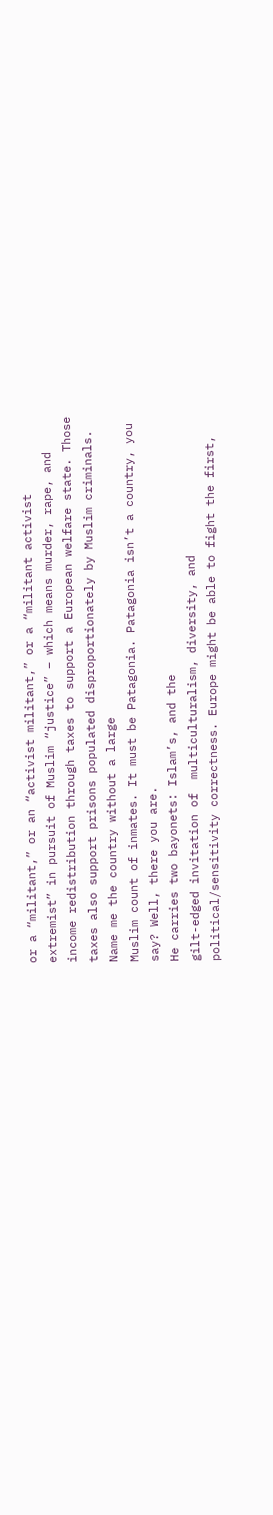or a “militant,” or an “activist militant,” or a “militant activist
extremist” in pursuit of Muslim “justice” – which means murder, rape, and
income redistribution through taxes to support a European welfare state. Those
taxes also support prisons populated disproportionately by Muslim criminals.
Name me the country without a large
Muslim count of inmates. It must be Patagonia. Patagonia isn’t a country, you
say? Well, there you are.
He carries two bayonets: Islam’s, and the
gilt-edged invitation of  multiculturalism, diversity, and
political/sensitivity correctness. Europe might be able to fight the first,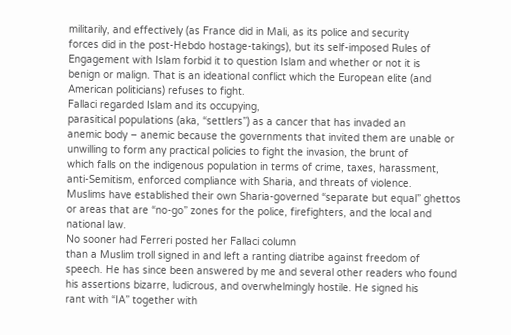militarily, and effectively (as France did in Mali, as its police and security
forces did in the post-Hebdo hostage-takings), but its self-imposed Rules of
Engagement with Islam forbid it to question Islam and whether or not it is
benign or malign. That is an ideational conflict which the European elite (and
American politicians) refuses to fight.
Fallaci regarded Islam and its occupying,
parasitical populations (aka, “settlers”) as a cancer that has invaded an
anemic body – anemic because the governments that invited them are unable or
unwilling to form any practical policies to fight the invasion, the brunt of
which falls on the indigenous population in terms of crime, taxes, harassment,
anti-Semitism, enforced compliance with Sharia, and threats of violence.
Muslims have established their own Sharia-governed “separate but equal” ghettos
or areas that are “no-go” zones for the police, firefighters, and the local and
national law.
No sooner had Ferreri posted her Fallaci column
than a Muslim troll signed in and left a ranting diatribe against freedom of
speech. He has since been answered by me and several other readers who found
his assertions bizarre, ludicrous, and overwhelmingly hostile. He signed his
rant with “IA” together with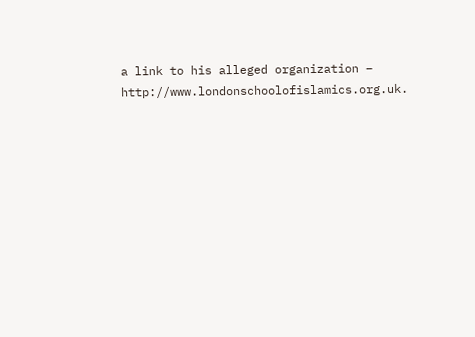a link to his alleged organization – http://www.londonschoolofislamics.org.uk.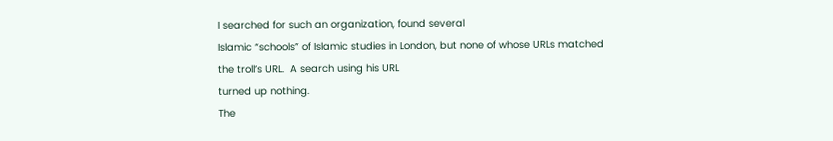I searched for such an organization, found several
Islamic “schools” of Islamic studies in London, but none of whose URLs matched
the troll’s URL.  A search using his URL
turned up nothing.
The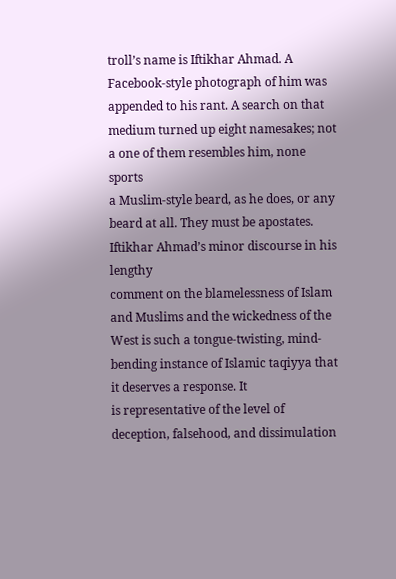troll’s name is Iftikhar Ahmad. A
Facebook-style photograph of him was appended to his rant. A search on that
medium turned up eight namesakes; not a one of them resembles him, none sports
a Muslim-style beard, as he does, or any beard at all. They must be apostates.
Iftikhar Ahmad’s minor discourse in his lengthy
comment on the blamelessness of Islam and Muslims and the wickedness of the
West is such a tongue-twisting, mind-bending instance of Islamic taqiyya that it deserves a response. It
is representative of the level of deception, falsehood, and dissimulation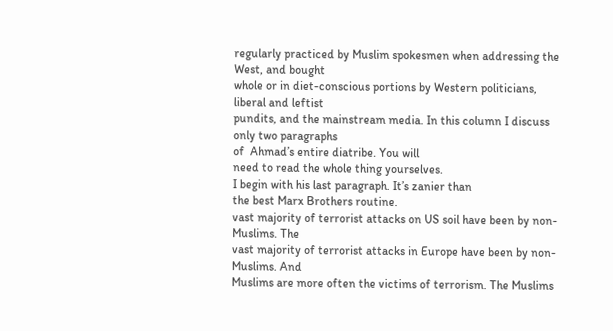regularly practiced by Muslim spokesmen when addressing the West, and bought
whole or in diet-conscious portions by Western politicians, liberal and leftist
pundits, and the mainstream media. In this column I discuss only two paragraphs
of  Ahmad’s entire diatribe. You will
need to read the whole thing yourselves.
I begin with his last paragraph. It’s zanier than
the best Marx Brothers routine.
vast majority of terrorist attacks on US soil have been by non-Muslims. The
vast majority of terrorist attacks in Europe have been by non-Muslims. And
Muslims are more often the victims of terrorism. The Muslims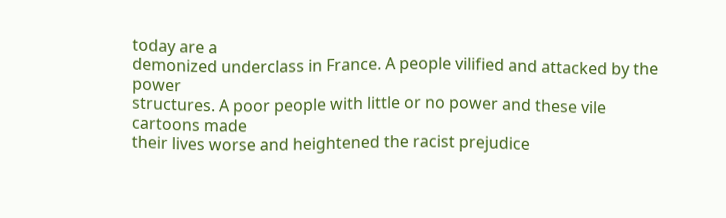today are a
demonized underclass in France. A people vilified and attacked by the power
structures. A poor people with little or no power and these vile cartoons made
their lives worse and heightened the racist prejudice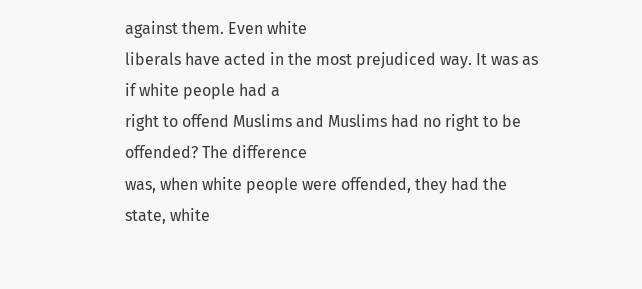against them. Even white
liberals have acted in the most prejudiced way. It was as if white people had a
right to offend Muslims and Muslims had no right to be offended? The difference
was, when white people were offended, they had the state, white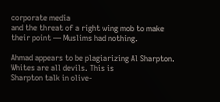corporate media
and the threat of a right wing mob to make their point — Muslims had nothing.

Ahmad appears to be plagiarizing Al Sharpton. Whites are all devils. This is
Sharpton talk in olive-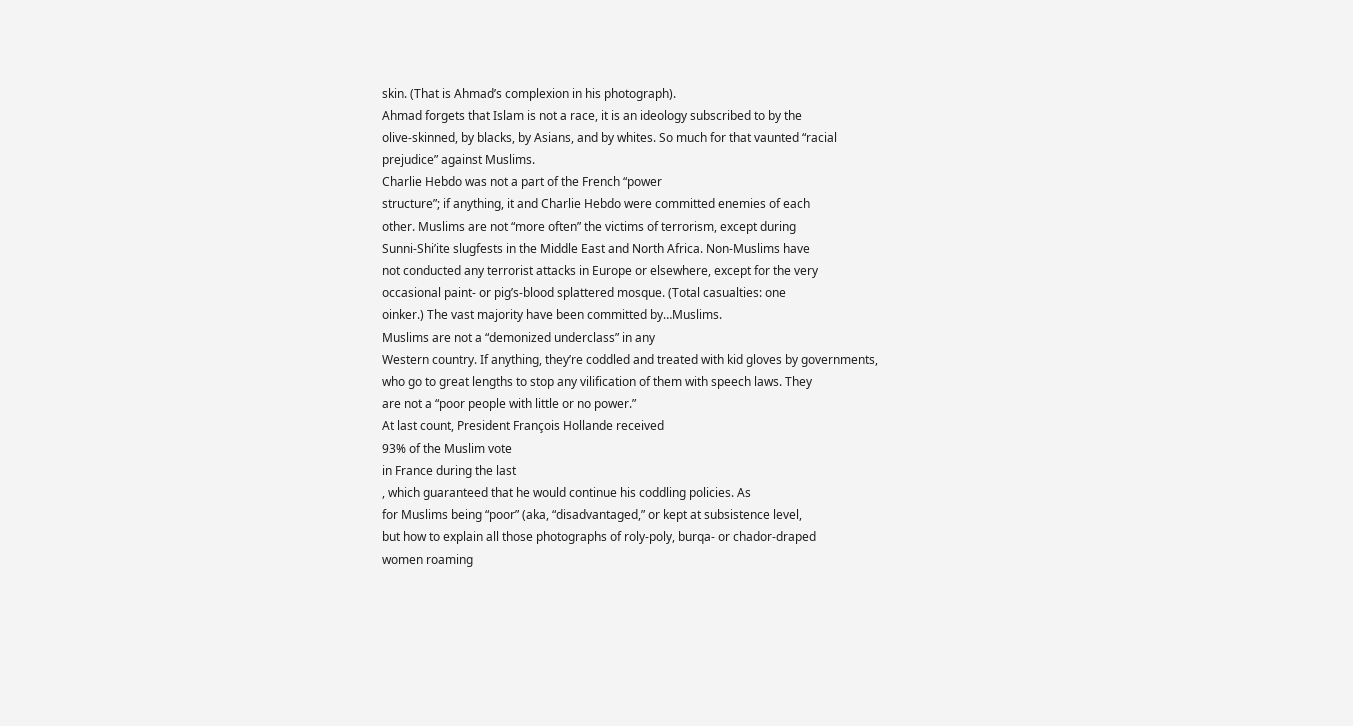skin. (That is Ahmad’s complexion in his photograph).
Ahmad forgets that Islam is not a race, it is an ideology subscribed to by the
olive-skinned, by blacks, by Asians, and by whites. So much for that vaunted “racial
prejudice” against Muslims.
Charlie Hebdo was not a part of the French “power
structure”; if anything, it and Charlie Hebdo were committed enemies of each
other. Muslims are not “more often” the victims of terrorism, except during
Sunni-Shi’ite slugfests in the Middle East and North Africa. Non-Muslims have
not conducted any terrorist attacks in Europe or elsewhere, except for the very
occasional paint- or pig’s-blood splattered mosque. (Total casualties: one
oinker.) The vast majority have been committed by…Muslims.
Muslims are not a “demonized underclass” in any
Western country. If anything, they’re coddled and treated with kid gloves by governments,
who go to great lengths to stop any vilification of them with speech laws. They
are not a “poor people with little or no power.”
At last count, President François Hollande received
93% of the Muslim vote
in France during the last
, which guaranteed that he would continue his coddling policies. As
for Muslims being “poor” (aka, “disadvantaged,” or kept at subsistence level,
but how to explain all those photographs of roly-poly, burqa- or chador-draped
women roaming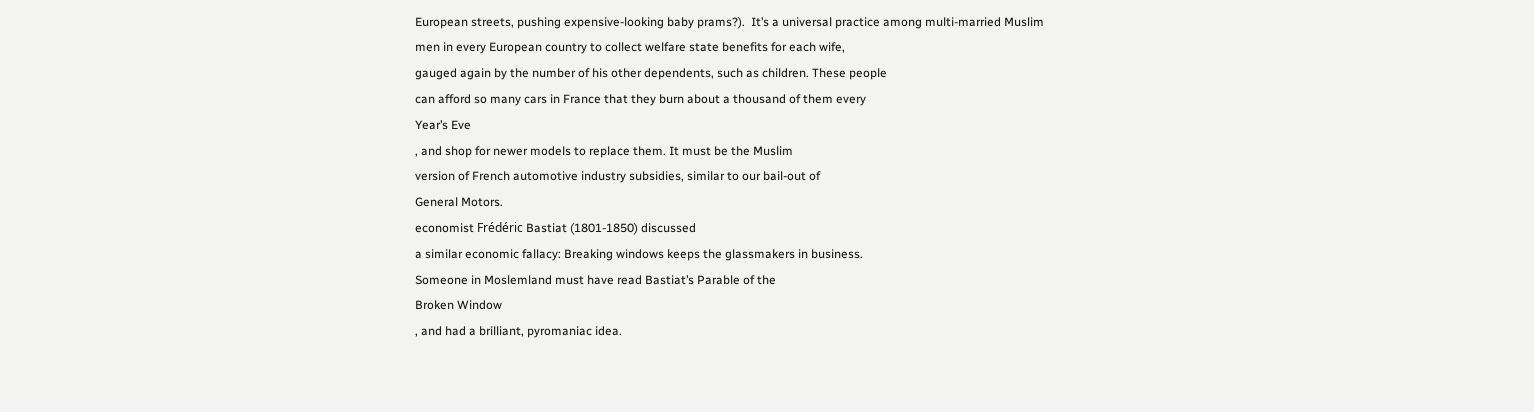European streets, pushing expensive-looking baby prams?).  It’s a universal practice among multi-married Muslim
men in every European country to collect welfare state benefits for each wife,
gauged again by the number of his other dependents, such as children. These people
can afford so many cars in France that they burn about a thousand of them every
Year’s Eve
, and shop for newer models to replace them. It must be the Muslim
version of French automotive industry subsidies, similar to our bail-out of
General Motors.
economist Frédéric Bastiat (1801-1850) discussed
a similar economic fallacy: Breaking windows keeps the glassmakers in business.
Someone in Moslemland must have read Bastiat’s Parable of the
Broken Window
, and had a brilliant, pyromaniac idea.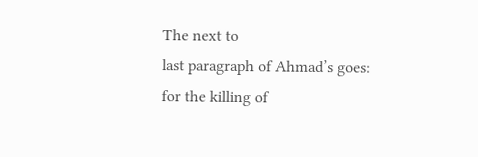The next to
last paragraph of Ahmad’s goes:
for the killing of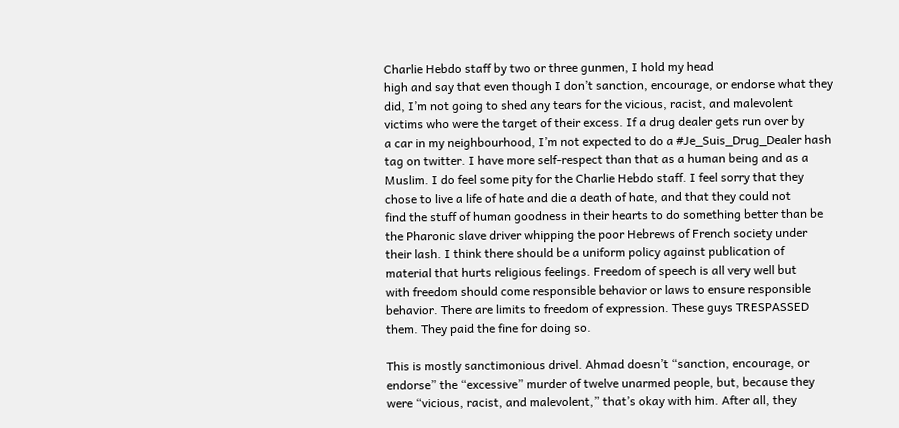Charlie Hebdo staff by two or three gunmen, I hold my head
high and say that even though I don’t sanction, encourage, or endorse what they
did, I’m not going to shed any tears for the vicious, racist, and malevolent
victims who were the target of their excess. If a drug dealer gets run over by
a car in my neighbourhood, I’m not expected to do a #Je_Suis_Drug_Dealer hash
tag on twitter. I have more self-respect than that as a human being and as a
Muslim. I do feel some pity for the Charlie Hebdo staff. I feel sorry that they
chose to live a life of hate and die a death of hate, and that they could not
find the stuff of human goodness in their hearts to do something better than be
the Pharonic slave driver whipping the poor Hebrews of French society under
their lash. I think there should be a uniform policy against publication of
material that hurts religious feelings. Freedom of speech is all very well but
with freedom should come responsible behavior or laws to ensure responsible
behavior. There are limits to freedom of expression. These guys TRESPASSED
them. They paid the fine for doing so.

This is mostly sanctimonious drivel. Ahmad doesn’t “sanction, encourage, or
endorse” the “excessive” murder of twelve unarmed people, but, because they
were “vicious, racist, and malevolent,” that’s okay with him. After all, they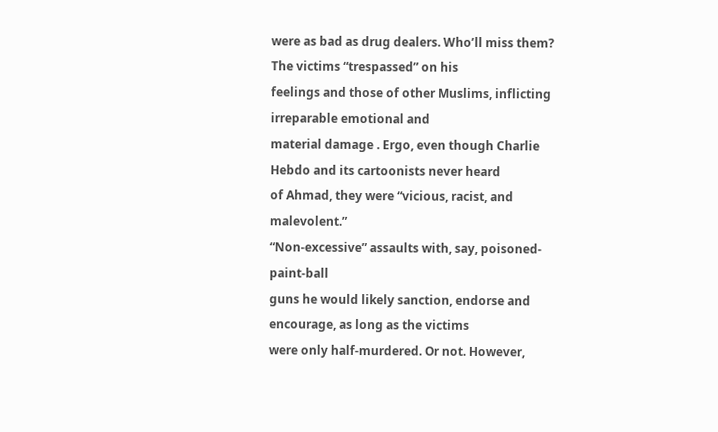were as bad as drug dealers. Who’ll miss them? The victims “trespassed” on his
feelings and those of other Muslims, inflicting irreparable emotional and
material damage . Ergo, even though Charlie Hebdo and its cartoonists never heard
of Ahmad, they were “vicious, racist, and malevolent.”
“Non-excessive” assaults with, say, poisoned-paint-ball
guns he would likely sanction, endorse and encourage, as long as the victims
were only half-murdered. Or not. However,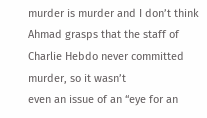murder is murder and I don’t think
Ahmad grasps that the staff of Charlie Hebdo never committed murder, so it wasn’t
even an issue of an “eye for an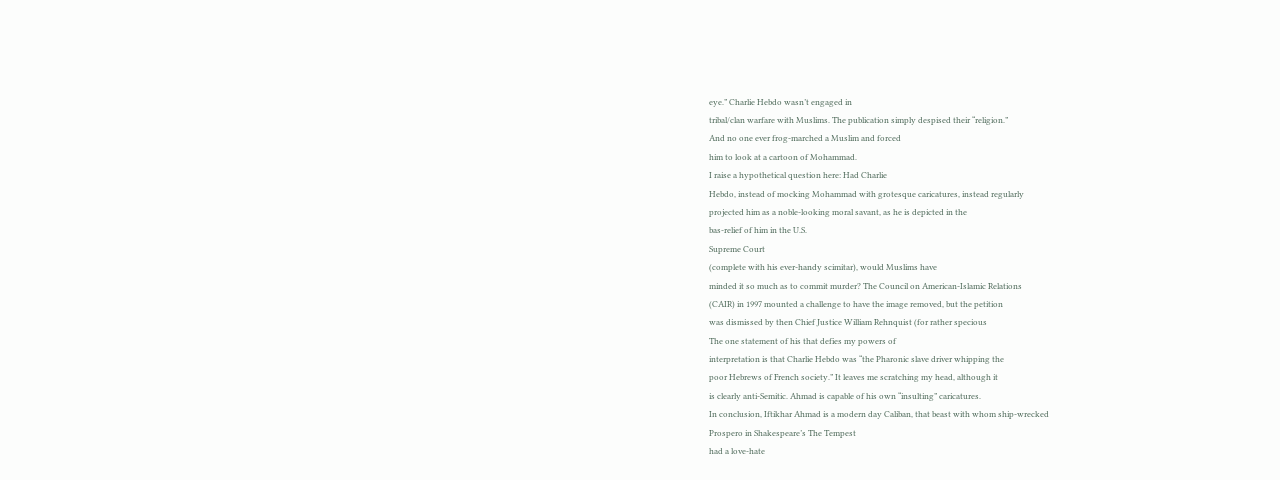eye.” Charlie Hebdo wasn’t engaged in
tribal/clan warfare with Muslims. The publication simply despised their “religion.”
And no one ever frog-marched a Muslim and forced
him to look at a cartoon of Mohammad.
I raise a hypothetical question here: Had Charlie
Hebdo, instead of mocking Mohammad with grotesque caricatures, instead regularly
projected him as a noble-looking moral savant, as he is depicted in the
bas-relief of him in the U.S.
Supreme Court
(complete with his ever-handy scimitar), would Muslims have
minded it so much as to commit murder? The Council on American-Islamic Relations
(CAIR) in 1997 mounted a challenge to have the image removed, but the petition
was dismissed by then Chief Justice William Rehnquist (for rather specious
The one statement of his that defies my powers of
interpretation is that Charlie Hebdo was “the Pharonic slave driver whipping the
poor Hebrews of French society.” It leaves me scratching my head, although it
is clearly anti-Semitic. Ahmad is capable of his own “insulting” caricatures.
In conclusion, Iftikhar Ahmad is a modern day Caliban, that beast with whom ship-wrecked
Prospero in Shakespeare’s The Tempest
had a love-hate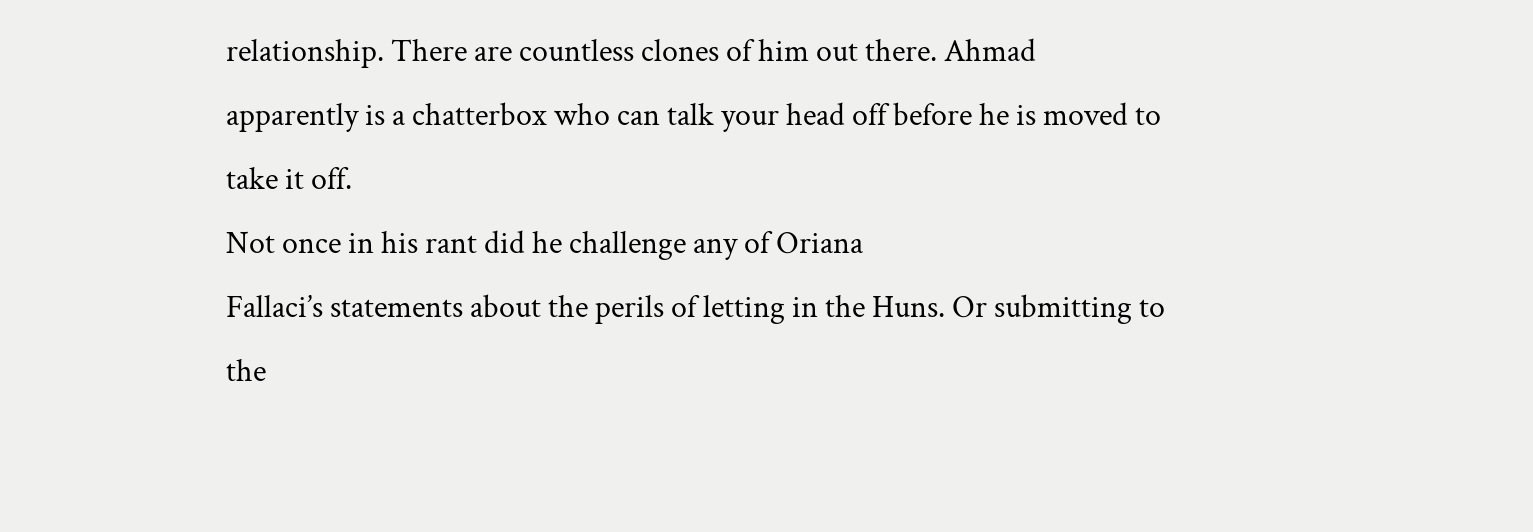relationship. There are countless clones of him out there. Ahmad
apparently is a chatterbox who can talk your head off before he is moved to
take it off.
Not once in his rant did he challenge any of Oriana
Fallaci’s statements about the perils of letting in the Huns. Or submitting to
the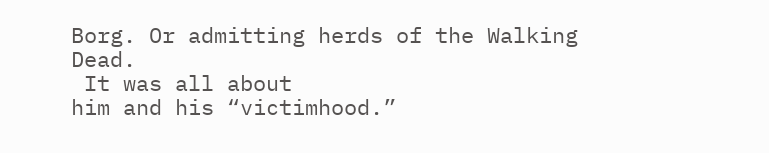Borg. Or admitting herds of the Walking Dead.
 It was all about
him and his “victimhood.”